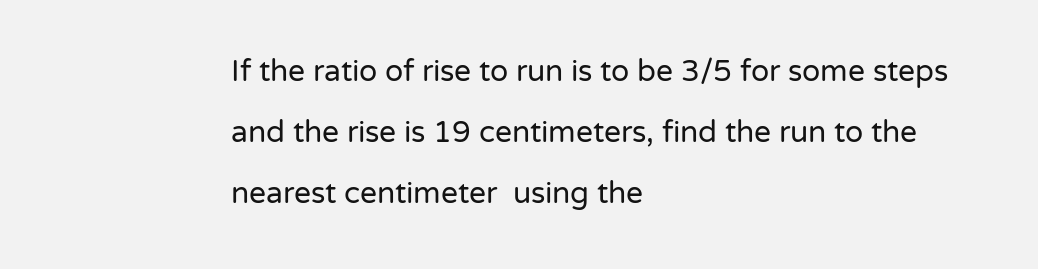If the ratio of rise to run is to be 3/5 for some steps and the rise is 19 centimeters, find the run to the nearest centimeter  using the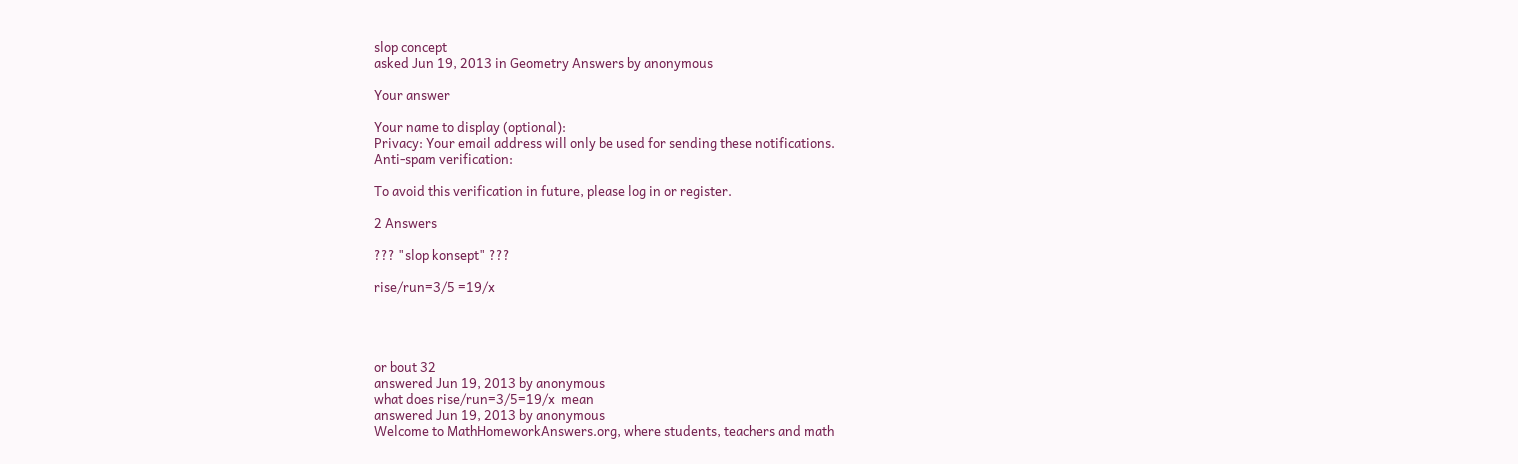slop concept
asked Jun 19, 2013 in Geometry Answers by anonymous

Your answer

Your name to display (optional):
Privacy: Your email address will only be used for sending these notifications.
Anti-spam verification:

To avoid this verification in future, please log in or register.

2 Answers

??? "slop konsept" ???

rise/run=3/5 =19/x




or bout 32
answered Jun 19, 2013 by anonymous
what does rise/run=3/5=19/x  mean
answered Jun 19, 2013 by anonymous
Welcome to MathHomeworkAnswers.org, where students, teachers and math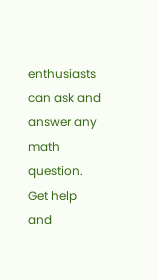enthusiasts can ask and answer any math question. Get help and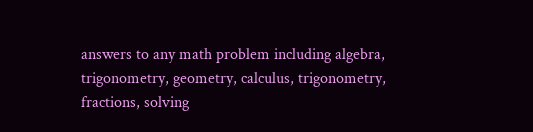answers to any math problem including algebra, trigonometry, geometry, calculus, trigonometry, fractions, solving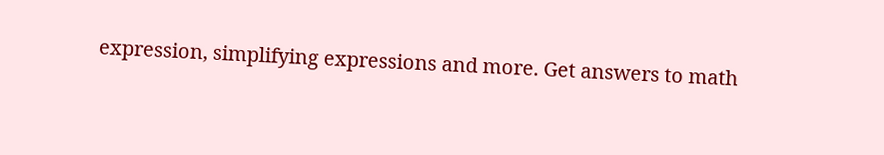expression, simplifying expressions and more. Get answers to math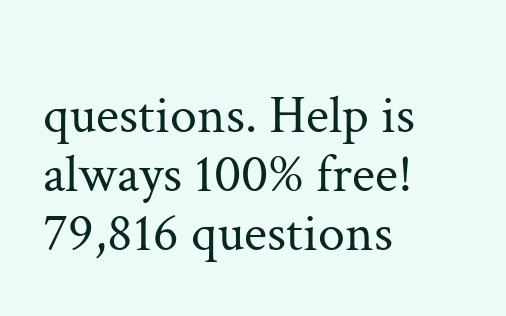questions. Help is always 100% free!
79,816 questions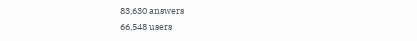83,630 answers
66,548 users